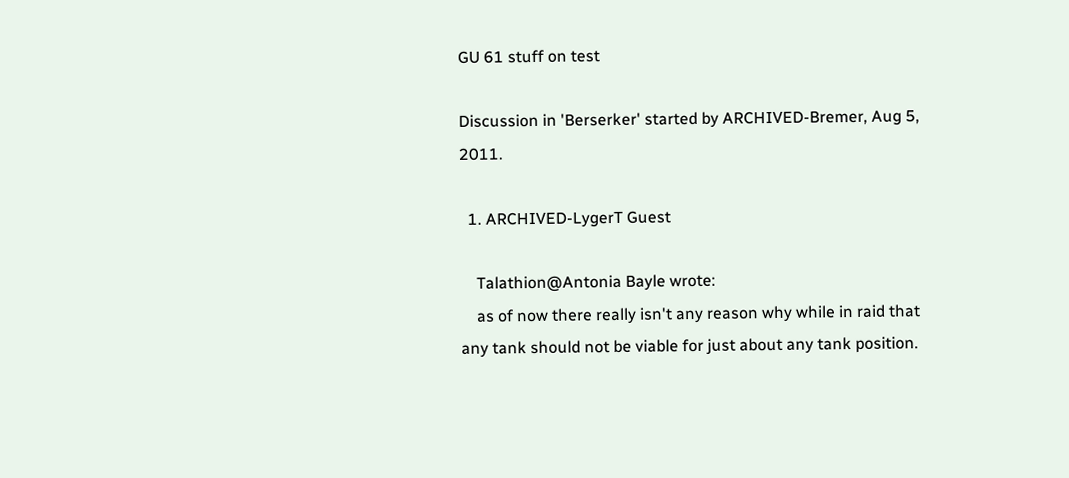GU 61 stuff on test

Discussion in 'Berserker' started by ARCHIVED-Bremer, Aug 5, 2011.

  1. ARCHIVED-LygerT Guest

    Talathion@Antonia Bayle wrote:
    as of now there really isn't any reason why while in raid that any tank should not be viable for just about any tank position.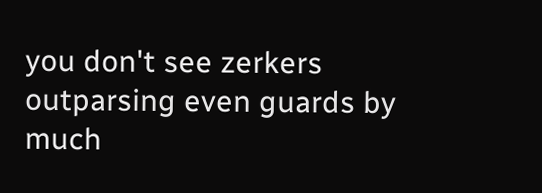you don't see zerkers outparsing even guards by much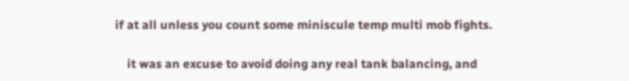if at all unless you count some miniscule temp multi mob fights.

    it was an excuse to avoid doing any real tank balancing, and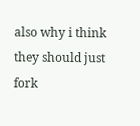also why i think they should just fork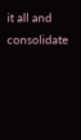it all and consolidate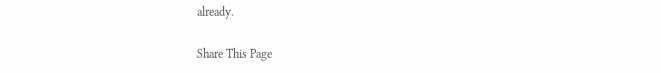already.

Share This Page